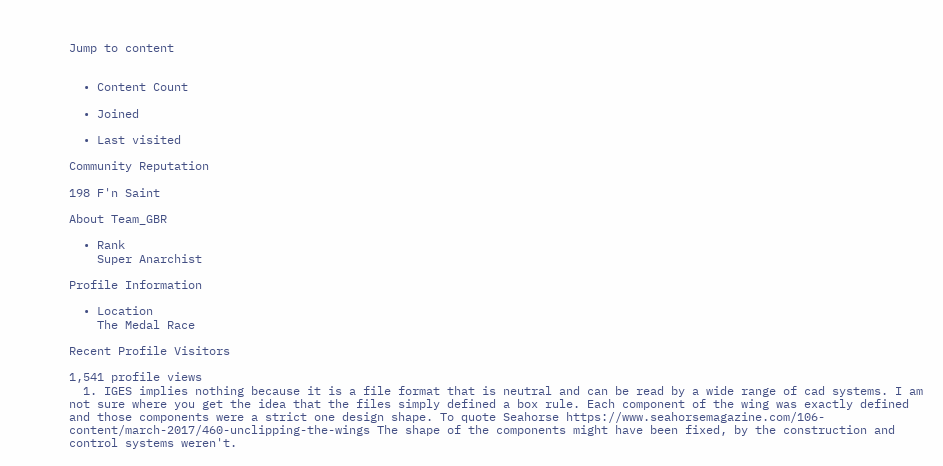Jump to content


  • Content Count

  • Joined

  • Last visited

Community Reputation

198 F'n Saint

About Team_GBR

  • Rank
    Super Anarchist

Profile Information

  • Location
    The Medal Race

Recent Profile Visitors

1,541 profile views
  1. IGES implies nothing because it is a file format that is neutral and can be read by a wide range of cad systems. I am not sure where you get the idea that the files simply defined a box rule. Each component of the wing was exactly defined and those components were a strict one design shape. To quote Seahorse https://www.seahorsemagazine.com/106-content/march-2017/460-unclipping-the-wings The shape of the components might have been fixed, by the construction and control systems weren't.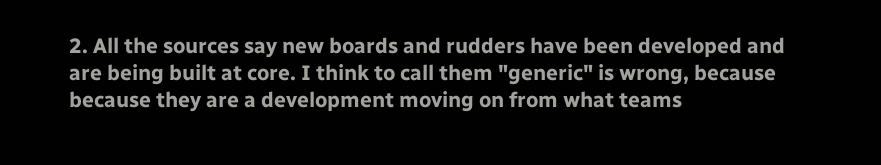2. All the sources say new boards and rudders have been developed and are being built at core. I think to call them "generic" is wrong, because because they are a development moving on from what teams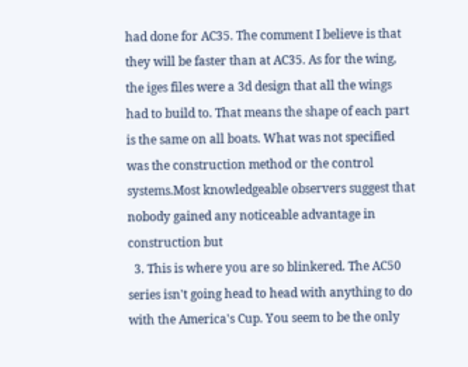had done for AC35. The comment I believe is that they will be faster than at AC35. As for the wing, the iges files were a 3d design that all the wings had to build to. That means the shape of each part is the same on all boats. What was not specified was the construction method or the control systems.Most knowledgeable observers suggest that nobody gained any noticeable advantage in construction but
  3. This is where you are so blinkered. The AC50 series isn't going head to head with anything to do with the America's Cup. You seem to be the only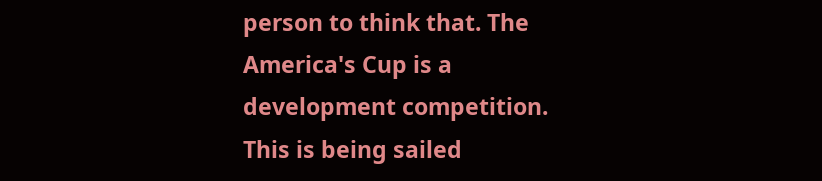person to think that. The America's Cup is a development competition. This is being sailed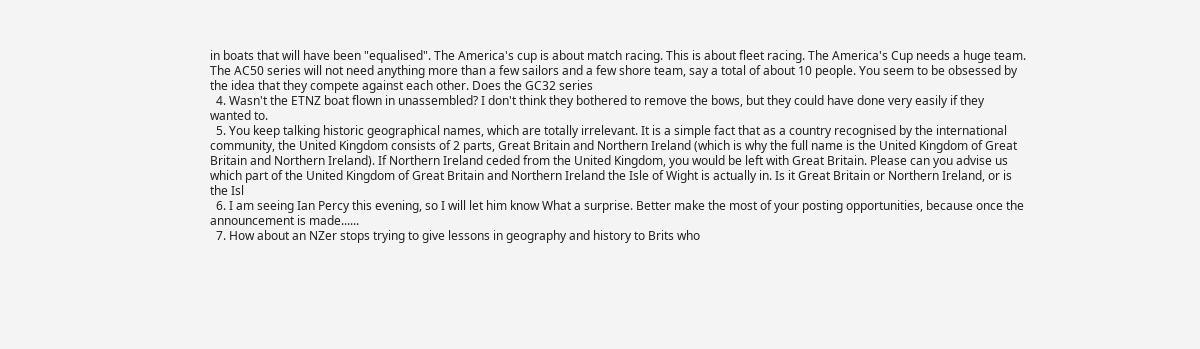in boats that will have been "equalised". The America's cup is about match racing. This is about fleet racing. The America's Cup needs a huge team. The AC50 series will not need anything more than a few sailors and a few shore team, say a total of about 10 people. You seem to be obsessed by the idea that they compete against each other. Does the GC32 series
  4. Wasn't the ETNZ boat flown in unassembled? I don't think they bothered to remove the bows, but they could have done very easily if they wanted to.
  5. You keep talking historic geographical names, which are totally irrelevant. It is a simple fact that as a country recognised by the international community, the United Kingdom consists of 2 parts, Great Britain and Northern Ireland (which is why the full name is the United Kingdom of Great Britain and Northern Ireland). If Northern Ireland ceded from the United Kingdom, you would be left with Great Britain. Please can you advise us which part of the United Kingdom of Great Britain and Northern Ireland the Isle of Wight is actually in. Is it Great Britain or Northern Ireland, or is the Isl
  6. I am seeing Ian Percy this evening, so I will let him know What a surprise. Better make the most of your posting opportunities, because once the announcement is made......
  7. How about an NZer stops trying to give lessons in geography and history to Brits who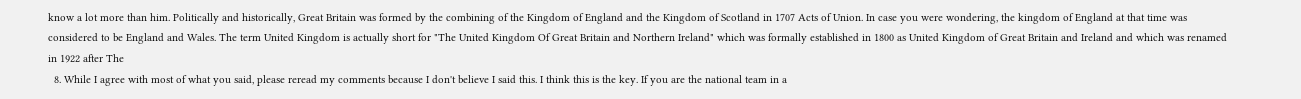know a lot more than him. Politically and historically, Great Britain was formed by the combining of the Kingdom of England and the Kingdom of Scotland in 1707 Acts of Union. In case you were wondering, the kingdom of England at that time was considered to be England and Wales. The term United Kingdom is actually short for "The United Kingdom Of Great Britain and Northern Ireland" which was formally established in 1800 as United Kingdom of Great Britain and Ireland and which was renamed in 1922 after The
  8. While I agree with most of what you said, please reread my comments because I don't believe I said this. I think this is the key. If you are the national team in a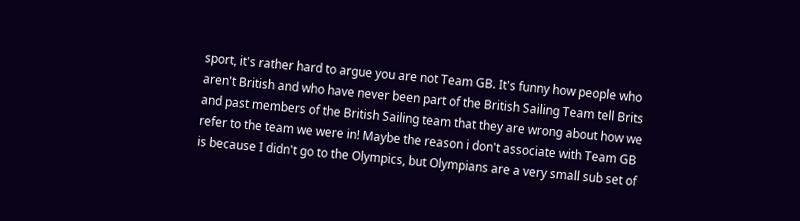sport, it's rather hard to argue you are not Team GB. It's funny how people who aren't British and who have never been part of the British Sailing Team tell Brits and past members of the British Sailing team that they are wrong about how we refer to the team we were in! Maybe the reason i don't associate with Team GB is because I didn't go to the Olympics, but Olympians are a very small sub set of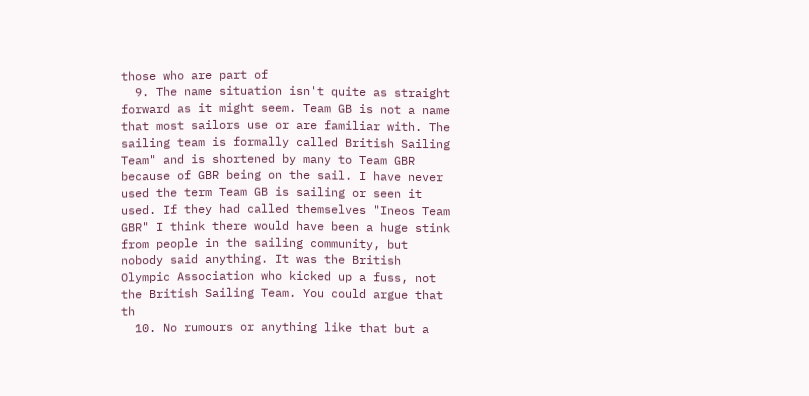those who are part of
  9. The name situation isn't quite as straight forward as it might seem. Team GB is not a name that most sailors use or are familiar with. The sailing team is formally called British Sailing Team" and is shortened by many to Team GBR because of GBR being on the sail. I have never used the term Team GB is sailing or seen it used. If they had called themselves "Ineos Team GBR" I think there would have been a huge stink from people in the sailing community, but nobody said anything. It was the British Olympic Association who kicked up a fuss, not the British Sailing Team. You could argue that th
  10. No rumours or anything like that but a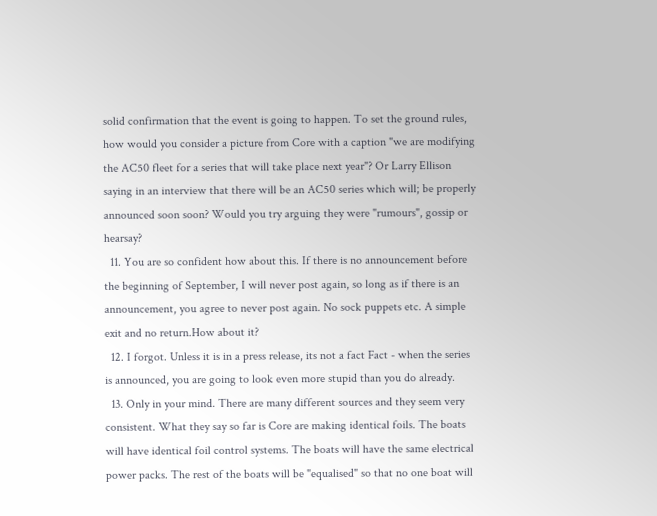solid confirmation that the event is going to happen. To set the ground rules, how would you consider a picture from Core with a caption "we are modifying the AC50 fleet for a series that will take place next year"? Or Larry Ellison saying in an interview that there will be an AC50 series which will; be properly announced soon soon? Would you try arguing they were "rumours", gossip or hearsay?
  11. You are so confident how about this. If there is no announcement before the beginning of September, I will never post again, so long as if there is an announcement, you agree to never post again. No sock puppets etc. A simple exit and no return.How about it?
  12. I forgot. Unless it is in a press release, its not a fact Fact - when the series is announced, you are going to look even more stupid than you do already.
  13. Only in your mind. There are many different sources and they seem very consistent. What they say so far is Core are making identical foils. The boats will have identical foil control systems. The boats will have the same electrical power packs. The rest of the boats will be "equalised" so that no one boat will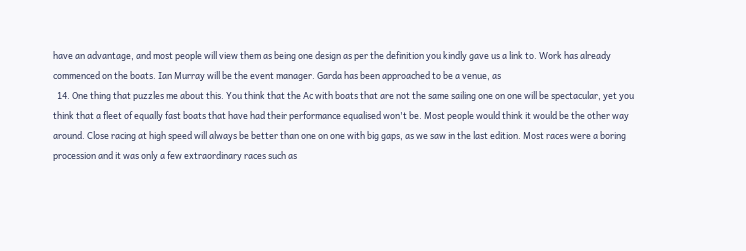have an advantage, and most people will view them as being one design as per the definition you kindly gave us a link to. Work has already commenced on the boats. Ian Murray will be the event manager. Garda has been approached to be a venue, as
  14. One thing that puzzles me about this. You think that the Ac with boats that are not the same sailing one on one will be spectacular, yet you think that a fleet of equally fast boats that have had their performance equalised won't be. Most people would think it would be the other way around. Close racing at high speed will always be better than one on one with big gaps, as we saw in the last edition. Most races were a boring procession and it was only a few extraordinary races such as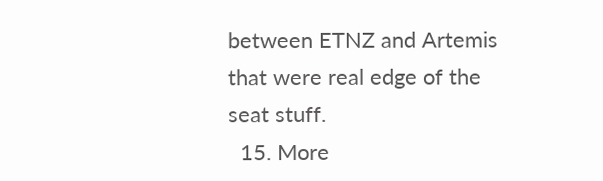between ETNZ and Artemis that were real edge of the seat stuff.
  15. More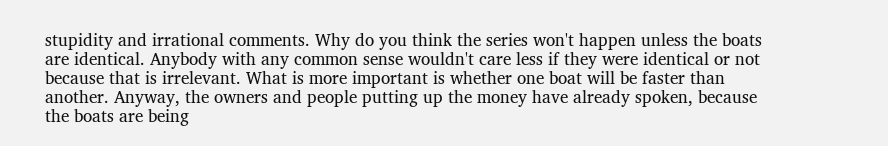stupidity and irrational comments. Why do you think the series won't happen unless the boats are identical. Anybody with any common sense wouldn't care less if they were identical or not because that is irrelevant. What is more important is whether one boat will be faster than another. Anyway, the owners and people putting up the money have already spoken, because the boats are being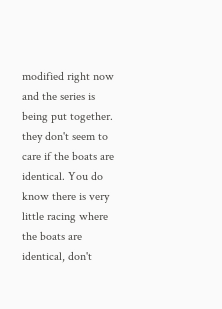modified right now and the series is being put together. they don't seem to care if the boats are identical. You do know there is very little racing where the boats are identical, don't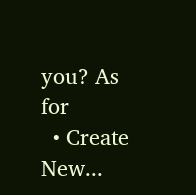you? As for
  • Create New...